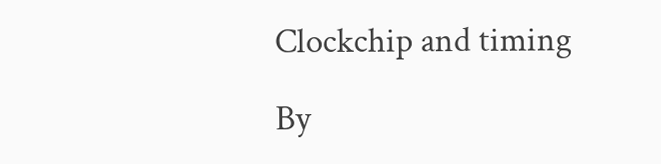Clockchip and timing

By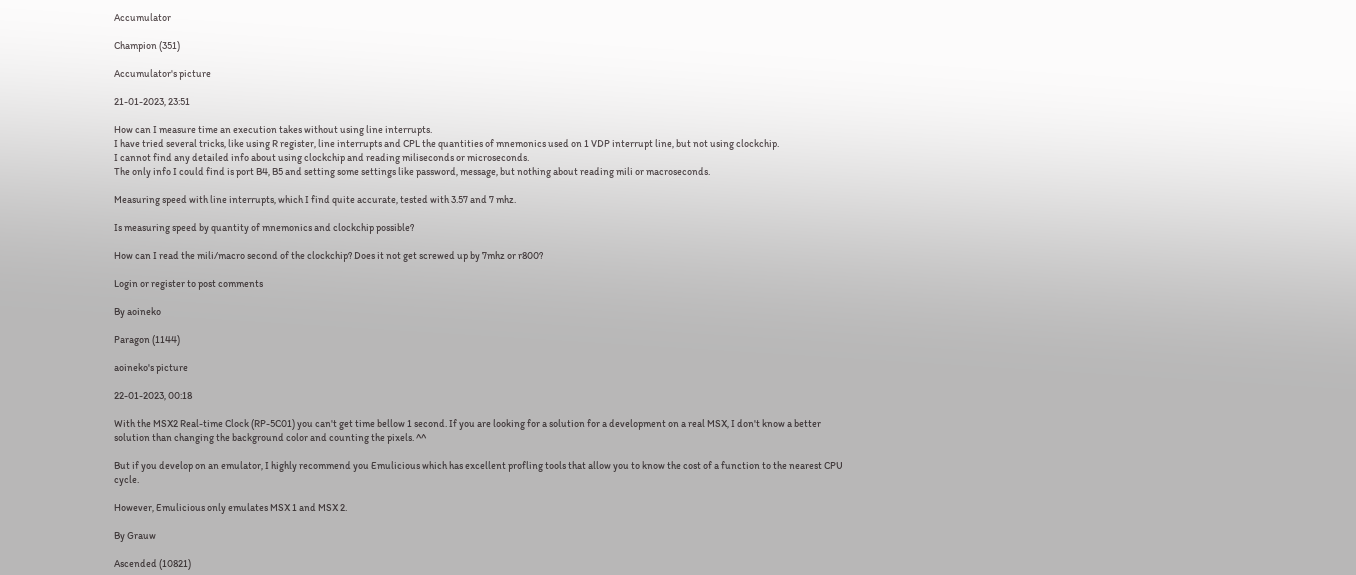Accumulator

Champion (351)

Accumulator's picture

21-01-2023, 23:51

How can I measure time an execution takes without using line interrupts.
I have tried several tricks, like using R register, line interrupts and CPL the quantities of mnemonics used on 1 VDP interrupt line, but not using clockchip.
I cannot find any detailed info about using clockchip and reading miliseconds or microseconds.
The only info I could find is port B4, B5 and setting some settings like password, message, but nothing about reading mili or macroseconds.

Measuring speed with line interrupts, which I find quite accurate, tested with 3.57 and 7 mhz.

Is measuring speed by quantity of mnemonics and clockchip possible?

How can I read the mili/macro second of the clockchip? Does it not get screwed up by 7mhz or r800?

Login or register to post comments

By aoineko

Paragon (1144)

aoineko's picture

22-01-2023, 00:18

With the MSX2 Real-time Clock (RP-5C01) you can't get time bellow 1 second. If you are looking for a solution for a development on a real MSX, I don't know a better solution than changing the background color and counting the pixels. ^^

But if you develop on an emulator, I highly recommend you Emulicious which has excellent profling tools that allow you to know the cost of a function to the nearest CPU cycle.

However, Emulicious only emulates MSX 1 and MSX 2.

By Grauw

Ascended (10821)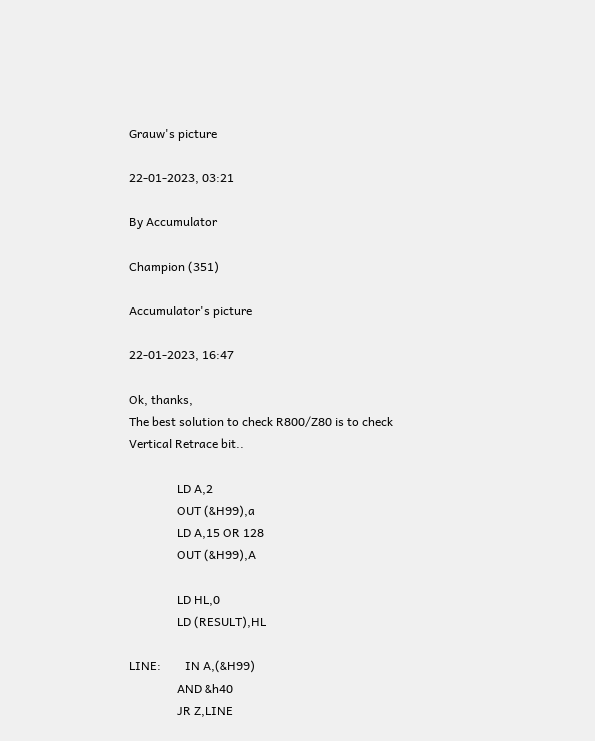Grauw's picture

22-01-2023, 03:21

By Accumulator

Champion (351)

Accumulator's picture

22-01-2023, 16:47

Ok, thanks,
The best solution to check R800/Z80 is to check Vertical Retrace bit..

                LD A,2
                OUT (&H99),a
                LD A,15 OR 128
                OUT (&H99),A

                LD HL,0
                LD (RESULT),HL

LINE:        IN A,(&H99)
                AND &h40
                JR Z,LINE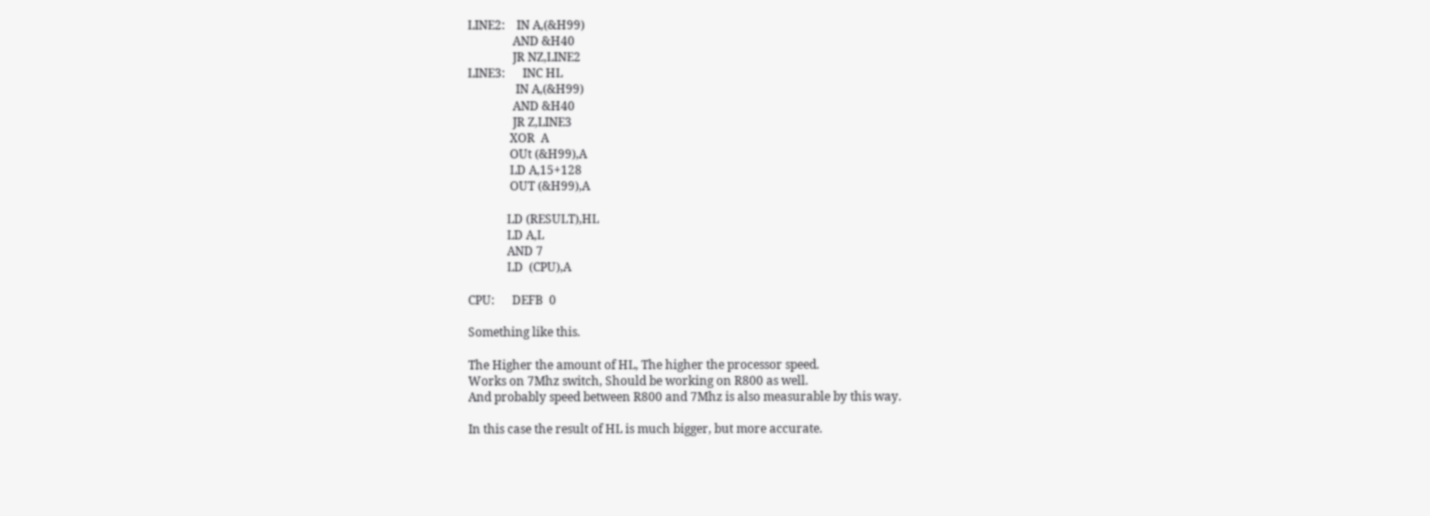LINE2:    IN A,(&H99)
               AND &H40
               JR NZ,LINE2
LINE3:      INC HL
                IN A,(&H99)
               AND &H40
               JR Z,LINE3
              XOR  A
              OUt (&H99),A
              LD A,15+128
              OUT (&H99),A

             LD (RESULT),HL
             LD A,L
             AND 7
             LD  (CPU),A

CPU:      DEFB  0

Something like this.

The Higher the amount of HL, The higher the processor speed.
Works on 7Mhz switch, Should be working on R800 as well.
And probably speed between R800 and 7Mhz is also measurable by this way.

In this case the result of HL is much bigger, but more accurate.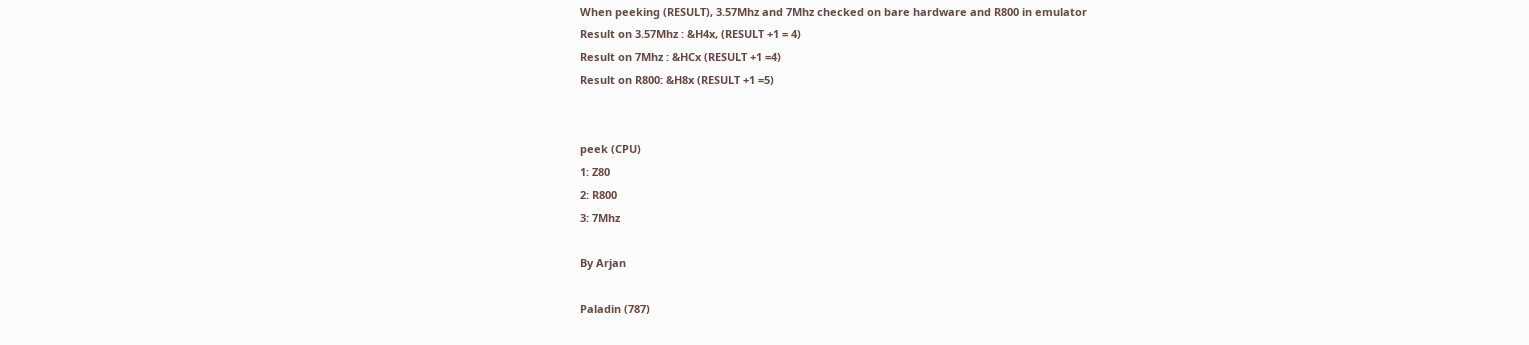When peeking (RESULT), 3.57Mhz and 7Mhz checked on bare hardware and R800 in emulator
Result on 3.57Mhz : &H4x, (RESULT +1 = 4)
Result on 7Mhz : &HCx (RESULT +1 =4)
Result on R800: &H8x (RESULT +1 =5)


peek (CPU)
1: Z80
2: R800
3: 7Mhz

By Arjan

Paladin (787)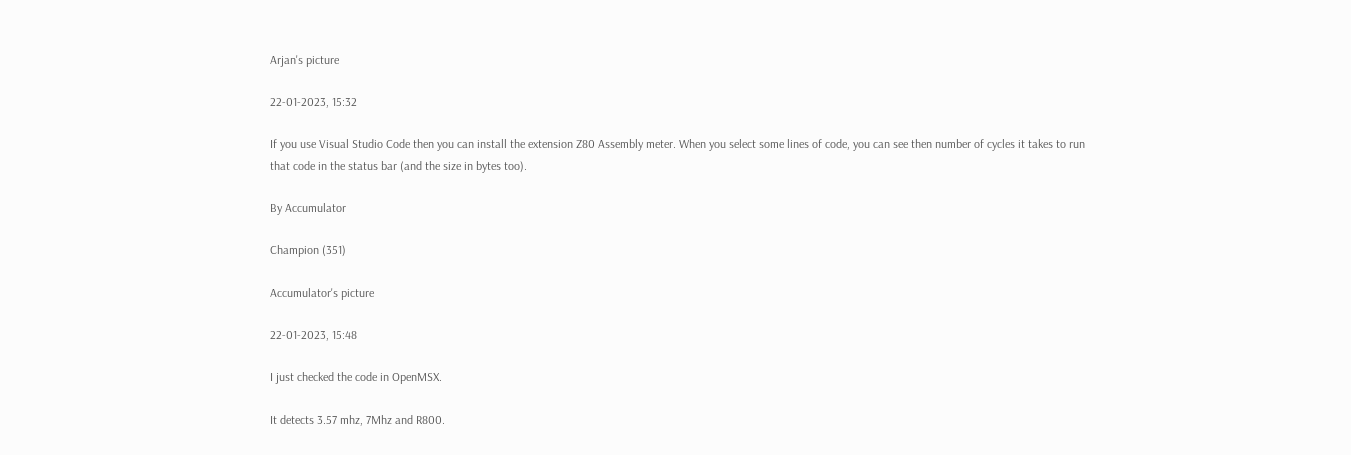Arjan's picture

22-01-2023, 15:32

If you use Visual Studio Code then you can install the extension Z80 Assembly meter. When you select some lines of code, you can see then number of cycles it takes to run that code in the status bar (and the size in bytes too).

By Accumulator

Champion (351)

Accumulator's picture

22-01-2023, 15:48

I just checked the code in OpenMSX.

It detects 3.57 mhz, 7Mhz and R800.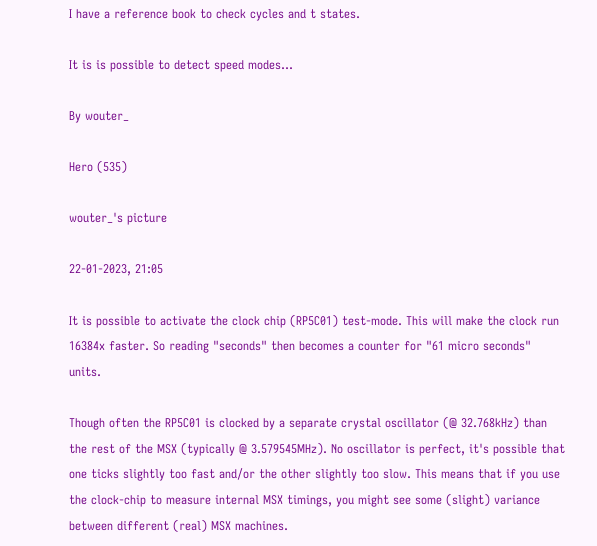I have a reference book to check cycles and t states.

It is is possible to detect speed modes...

By wouter_

Hero (535)

wouter_'s picture

22-01-2023, 21:05

It is possible to activate the clock chip (RP5C01) test-mode. This will make the clock run 16384x faster. So reading "seconds" then becomes a counter for "61 micro seconds" units.

Though often the RP5C01 is clocked by a separate crystal oscillator (@ 32.768kHz) than the rest of the MSX (typically @ 3.579545MHz). No oscillator is perfect, it's possible that one ticks slightly too fast and/or the other slightly too slow. This means that if you use the clock-chip to measure internal MSX timings, you might see some (slight) variance between different (real) MSX machines.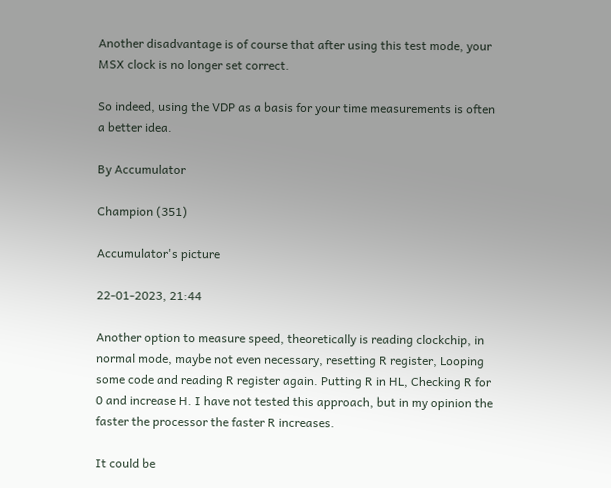Another disadvantage is of course that after using this test mode, your MSX clock is no longer set correct.

So indeed, using the VDP as a basis for your time measurements is often a better idea.

By Accumulator

Champion (351)

Accumulator's picture

22-01-2023, 21:44

Another option to measure speed, theoretically is reading clockchip, in normal mode, maybe not even necessary, resetting R register, Looping some code and reading R register again. Putting R in HL, Checking R for 0 and increase H. I have not tested this approach, but in my opinion the faster the processor the faster R increases.

It could be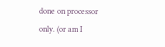done on processor only. (or am I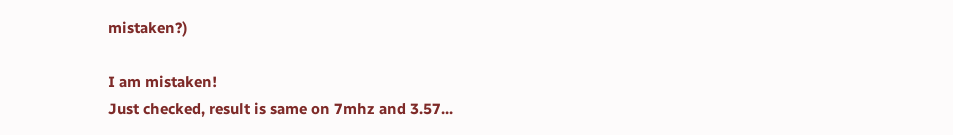mistaken?)

I am mistaken!
Just checked, result is same on 7mhz and 3.57...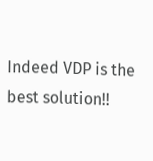Indeed VDP is the best solution!!